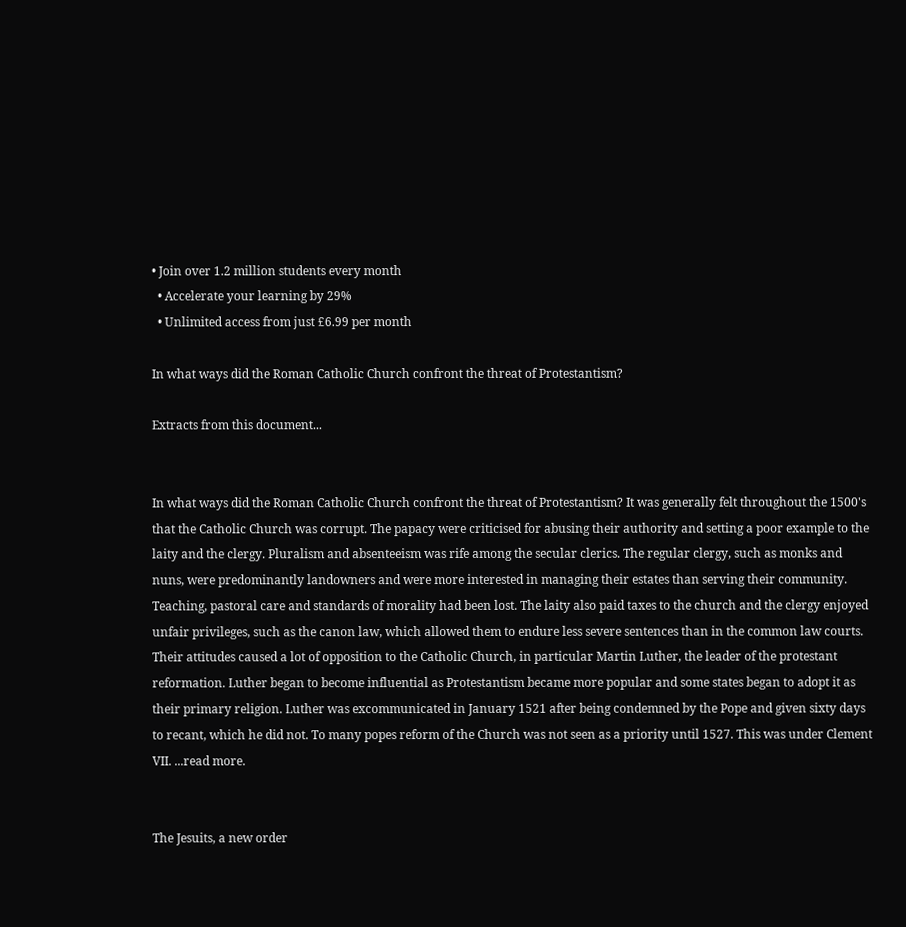• Join over 1.2 million students every month
  • Accelerate your learning by 29%
  • Unlimited access from just £6.99 per month

In what ways did the Roman Catholic Church confront the threat of Protestantism?

Extracts from this document...


In what ways did the Roman Catholic Church confront the threat of Protestantism? It was generally felt throughout the 1500's that the Catholic Church was corrupt. The papacy were criticised for abusing their authority and setting a poor example to the laity and the clergy. Pluralism and absenteeism was rife among the secular clerics. The regular clergy, such as monks and nuns, were predominantly landowners and were more interested in managing their estates than serving their community. Teaching, pastoral care and standards of morality had been lost. The laity also paid taxes to the church and the clergy enjoyed unfair privileges, such as the canon law, which allowed them to endure less severe sentences than in the common law courts. Their attitudes caused a lot of opposition to the Catholic Church, in particular Martin Luther, the leader of the protestant reformation. Luther began to become influential as Protestantism became more popular and some states began to adopt it as their primary religion. Luther was excommunicated in January 1521 after being condemned by the Pope and given sixty days to recant, which he did not. To many popes reform of the Church was not seen as a priority until 1527. This was under Clement VII. ...read more.


The Jesuits, a new order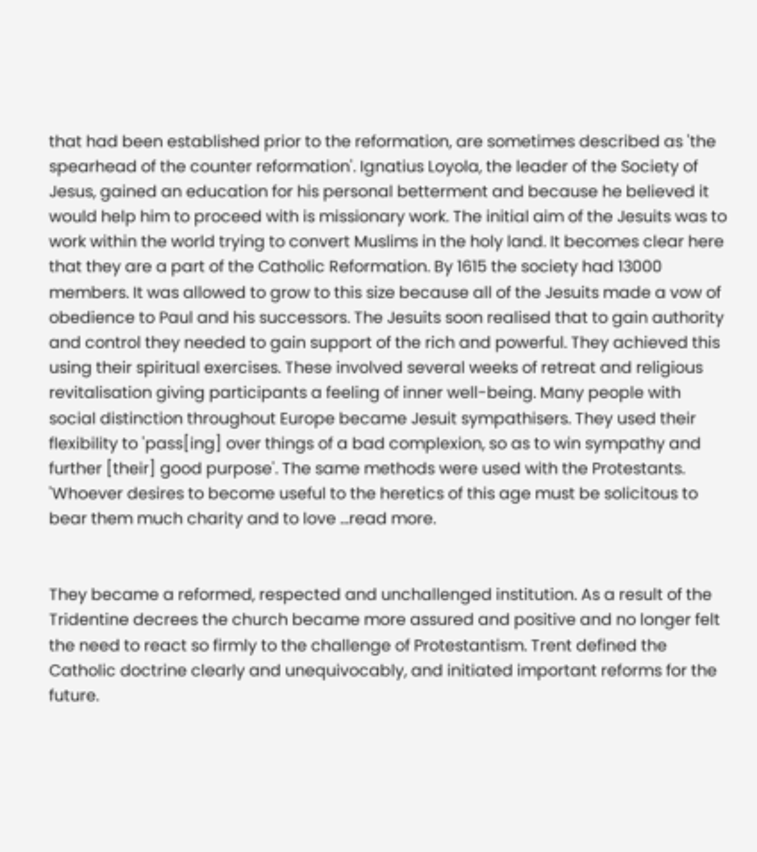that had been established prior to the reformation, are sometimes described as 'the spearhead of the counter reformation'. Ignatius Loyola, the leader of the Society of Jesus, gained an education for his personal betterment and because he believed it would help him to proceed with is missionary work. The initial aim of the Jesuits was to work within the world trying to convert Muslims in the holy land. It becomes clear here that they are a part of the Catholic Reformation. By 1615 the society had 13000 members. It was allowed to grow to this size because all of the Jesuits made a vow of obedience to Paul and his successors. The Jesuits soon realised that to gain authority and control they needed to gain support of the rich and powerful. They achieved this using their spiritual exercises. These involved several weeks of retreat and religious revitalisation giving participants a feeling of inner well-being. Many people with social distinction throughout Europe became Jesuit sympathisers. They used their flexibility to 'pass[ing] over things of a bad complexion, so as to win sympathy and further [their] good purpose'. The same methods were used with the Protestants. 'Whoever desires to become useful to the heretics of this age must be solicitous to bear them much charity and to love ...read more.


They became a reformed, respected and unchallenged institution. As a result of the Tridentine decrees the church became more assured and positive and no longer felt the need to react so firmly to the challenge of Protestantism. Trent defined the Catholic doctrine clearly and unequivocably, and initiated important reforms for the future.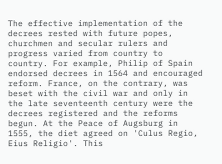The effective implementation of the decrees rested with future popes, churchmen and secular rulers and progress varied from country to country. For example, Philip of Spain endorsed decrees in 1564 and encouraged reform. France, on the contrary, was beset with the civil war and only in the late seventeenth century were the decrees registered and the reforms begun. At the Peace of Augsburg in 1555, the diet agreed on 'Culus Regio, Eius Religio'. This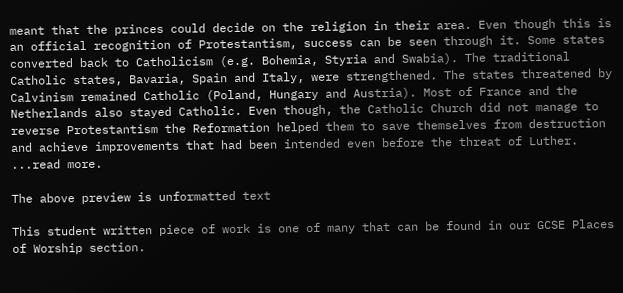meant that the princes could decide on the religion in their area. Even though this is an official recognition of Protestantism, success can be seen through it. Some states converted back to Catholicism (e.g. Bohemia, Styria and Swabia). The traditional Catholic states, Bavaria, Spain and Italy, were strengthened. The states threatened by Calvinism remained Catholic (Poland, Hungary and Austria). Most of France and the Netherlands also stayed Catholic. Even though, the Catholic Church did not manage to reverse Protestantism the Reformation helped them to save themselves from destruction and achieve improvements that had been intended even before the threat of Luther. ...read more.

The above preview is unformatted text

This student written piece of work is one of many that can be found in our GCSE Places of Worship section.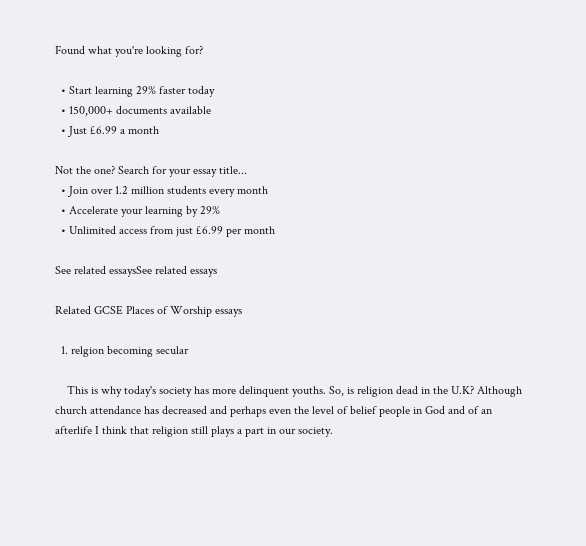Found what you're looking for?

  • Start learning 29% faster today
  • 150,000+ documents available
  • Just £6.99 a month

Not the one? Search for your essay title...
  • Join over 1.2 million students every month
  • Accelerate your learning by 29%
  • Unlimited access from just £6.99 per month

See related essaysSee related essays

Related GCSE Places of Worship essays

  1. relgion becoming secular

    This is why today's society has more delinquent youths. So, is religion dead in the U.K? Although church attendance has decreased and perhaps even the level of belief people in God and of an afterlife I think that religion still plays a part in our society.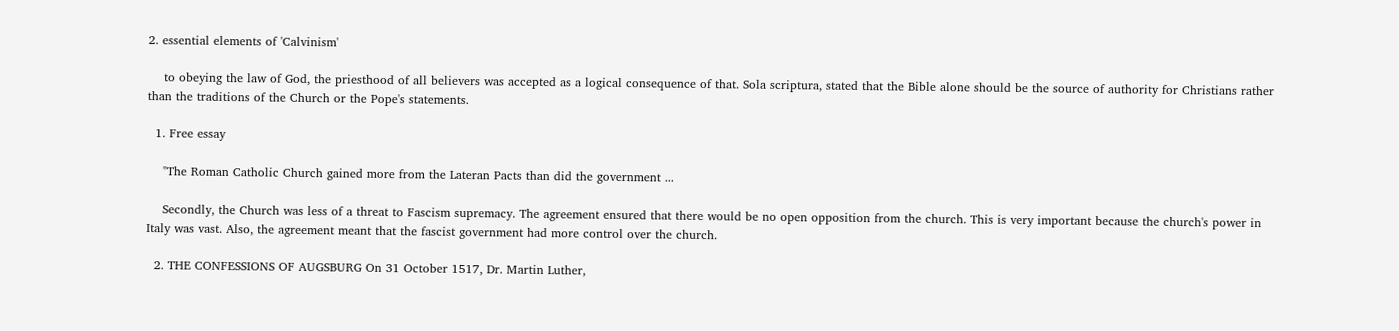2. essential elements of 'Calvinism'

    to obeying the law of God, the priesthood of all believers was accepted as a logical consequence of that. Sola scriptura, stated that the Bible alone should be the source of authority for Christians rather than the traditions of the Church or the Pope's statements.

  1. Free essay

    "The Roman Catholic Church gained more from the Lateran Pacts than did the government ...

    Secondly, the Church was less of a threat to Fascism supremacy. The agreement ensured that there would be no open opposition from the church. This is very important because the church's power in Italy was vast. Also, the agreement meant that the fascist government had more control over the church.

  2. THE CONFESSIONS OF AUGSBURG On 31 October 1517, Dr. Martin Luther,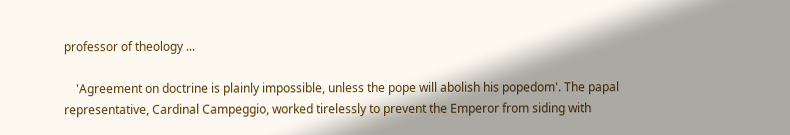professor of theology ...

    'Agreement on doctrine is plainly impossible, unless the pope will abolish his popedom'. The papal representative, Cardinal Campeggio, worked tirelessly to prevent the Emperor from siding with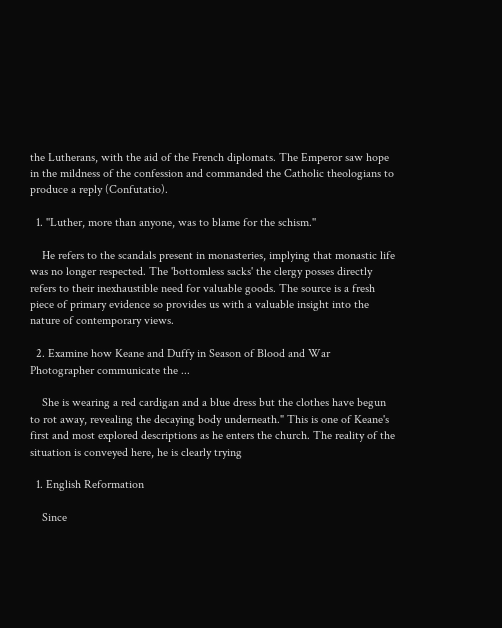the Lutherans, with the aid of the French diplomats. The Emperor saw hope in the mildness of the confession and commanded the Catholic theologians to produce a reply (Confutatio).

  1. ''Luther, more than anyone, was to blame for the schism.''

    He refers to the scandals present in monasteries, implying that monastic life was no longer respected. The 'bottomless sacks' the clergy posses directly refers to their inexhaustible need for valuable goods. The source is a fresh piece of primary evidence so provides us with a valuable insight into the nature of contemporary views.

  2. Examine how Keane and Duffy in Season of Blood and War Photographer communicate the ...

    She is wearing a red cardigan and a blue dress but the clothes have begun to rot away, revealing the decaying body underneath." This is one of Keane's first and most explored descriptions as he enters the church. The reality of the situation is conveyed here, he is clearly trying

  1. English Reformation

    Since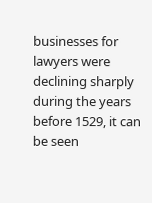businesses for lawyers were declining sharply during the years before 1529, it can be seen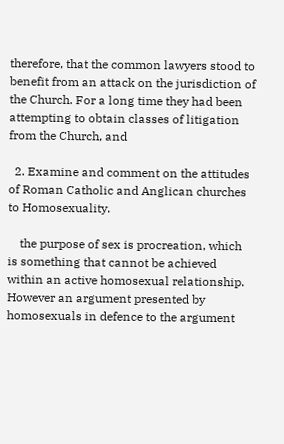therefore, that the common lawyers stood to benefit from an attack on the jurisdiction of the Church. For a long time they had been attempting to obtain classes of litigation from the Church, and

  2. Examine and comment on the attitudes of Roman Catholic and Anglican churches to Homosexuality.

    the purpose of sex is procreation, which is something that cannot be achieved within an active homosexual relationship. However an argument presented by homosexuals in defence to the argument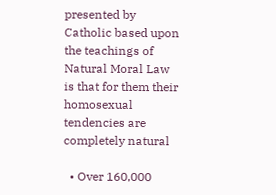presented by Catholic based upon the teachings of Natural Moral Law is that for them their homosexual tendencies are completely natural

  • Over 160,000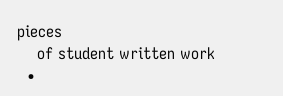pieces
    of student written work
  •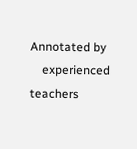Annotated by
    experienced teachers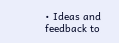• Ideas and feedback to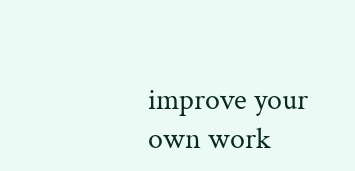improve your own work